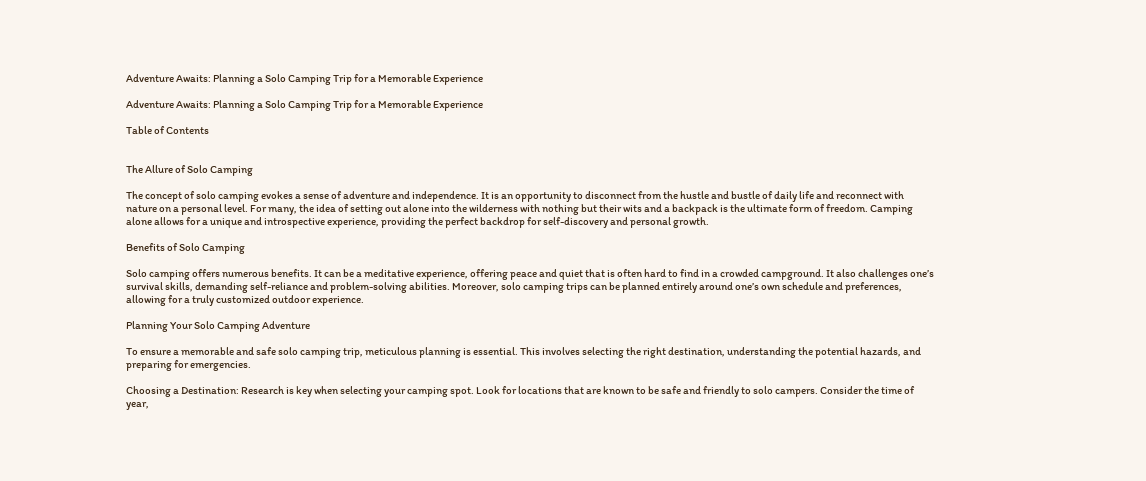Adventure Awaits: Planning a Solo Camping Trip for a Memorable Experience

Adventure Awaits: Planning a Solo Camping Trip for a Memorable Experience

Table of Contents


The Allure of Solo Camping

The concept of solo camping evokes a sense of adventure and independence. It is an opportunity to disconnect from the hustle and bustle of daily life and reconnect with nature on a personal level. For many, the idea of setting out alone into the wilderness with nothing but their wits and a backpack is the ultimate form of freedom. Camping alone allows for a unique and introspective experience, providing the perfect backdrop for self-discovery and personal growth.

Benefits of Solo Camping

Solo camping offers numerous benefits. It can be a meditative experience, offering peace and quiet that is often hard to find in a crowded campground. It also challenges one’s survival skills, demanding self-reliance and problem-solving abilities. Moreover, solo camping trips can be planned entirely around one’s own schedule and preferences, allowing for a truly customized outdoor experience.

Planning Your Solo Camping Adventure

To ensure a memorable and safe solo camping trip, meticulous planning is essential. This involves selecting the right destination, understanding the potential hazards, and preparing for emergencies.

Choosing a Destination: Research is key when selecting your camping spot. Look for locations that are known to be safe and friendly to solo campers. Consider the time of year,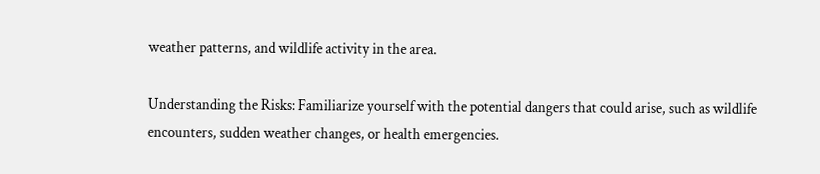weather patterns, and wildlife activity in the area.

Understanding the Risks: Familiarize yourself with the potential dangers that could arise, such as wildlife encounters, sudden weather changes, or health emergencies.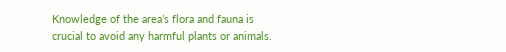Knowledge of the area’s flora and fauna is crucial to avoid any harmful plants or animals.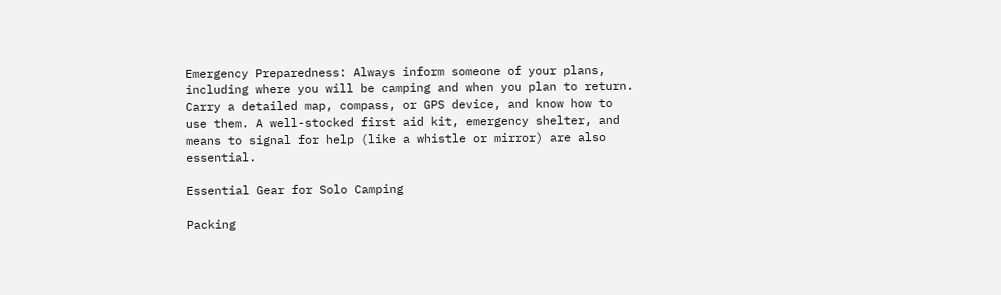Emergency Preparedness: Always inform someone of your plans, including where you will be camping and when you plan to return. Carry a detailed map, compass, or GPS device, and know how to use them. A well-stocked first aid kit, emergency shelter, and means to signal for help (like a whistle or mirror) are also essential.

Essential Gear for Solo Camping

Packing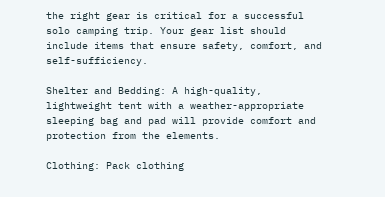the right gear is critical for a successful solo camping trip. Your gear list should include items that ensure safety, comfort, and self-sufficiency.

Shelter and Bedding: A high-quality, lightweight tent with a weather-appropriate sleeping bag and pad will provide comfort and protection from the elements.

Clothing: Pack clothing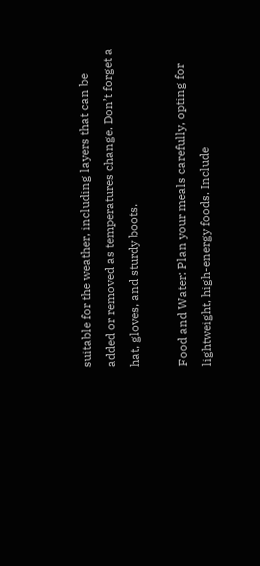suitable for the weather, including layers that can be added or removed as temperatures change. Don’t forget a hat, gloves, and sturdy boots.

Food and Water: Plan your meals carefully, opting for lightweight, high-energy foods. Include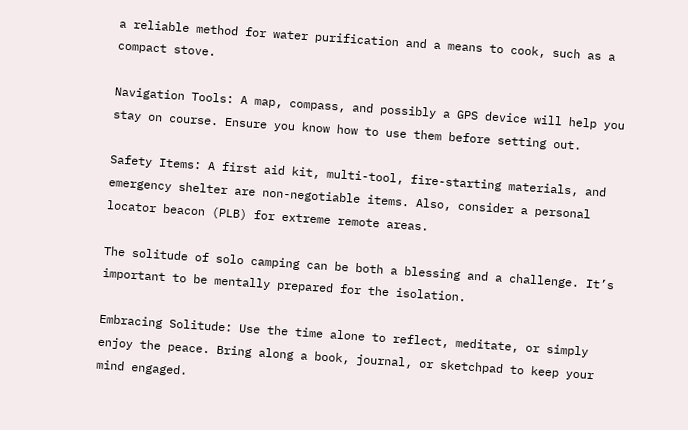a reliable method for water purification and a means to cook, such as a compact stove.

Navigation Tools: A map, compass, and possibly a GPS device will help you stay on course. Ensure you know how to use them before setting out.

Safety Items: A first aid kit, multi-tool, fire-starting materials, and emergency shelter are non-negotiable items. Also, consider a personal locator beacon (PLB) for extreme remote areas.

The solitude of solo camping can be both a blessing and a challenge. It’s important to be mentally prepared for the isolation.

Embracing Solitude: Use the time alone to reflect, meditate, or simply enjoy the peace. Bring along a book, journal, or sketchpad to keep your mind engaged.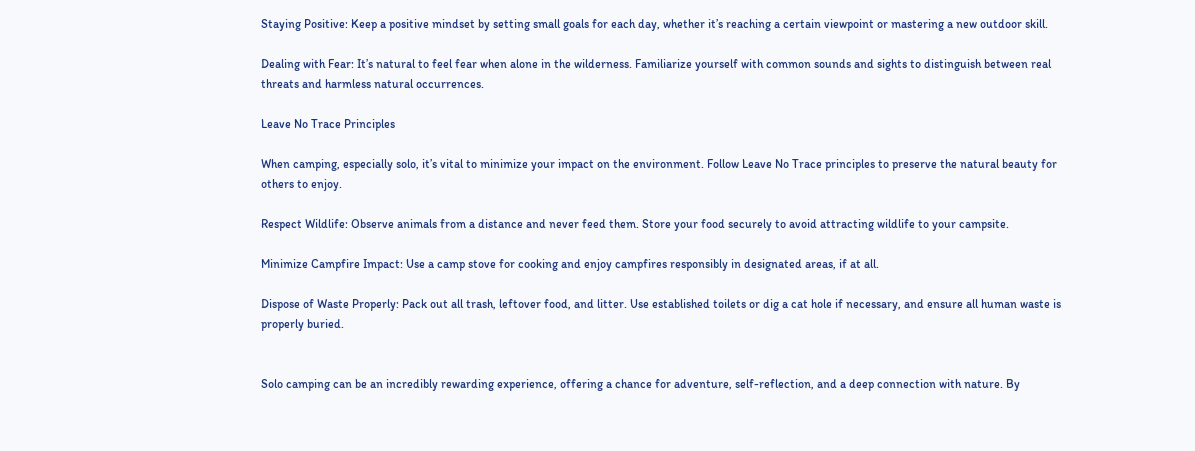Staying Positive: Keep a positive mindset by setting small goals for each day, whether it’s reaching a certain viewpoint or mastering a new outdoor skill.

Dealing with Fear: It’s natural to feel fear when alone in the wilderness. Familiarize yourself with common sounds and sights to distinguish between real threats and harmless natural occurrences.

Leave No Trace Principles

When camping, especially solo, it’s vital to minimize your impact on the environment. Follow Leave No Trace principles to preserve the natural beauty for others to enjoy.

Respect Wildlife: Observe animals from a distance and never feed them. Store your food securely to avoid attracting wildlife to your campsite.

Minimize Campfire Impact: Use a camp stove for cooking and enjoy campfires responsibly in designated areas, if at all.

Dispose of Waste Properly: Pack out all trash, leftover food, and litter. Use established toilets or dig a cat hole if necessary, and ensure all human waste is properly buried.


Solo camping can be an incredibly rewarding experience, offering a chance for adventure, self-reflection, and a deep connection with nature. By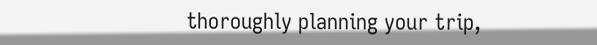thoroughly planning your trip,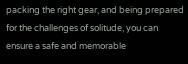packing the right gear, and being prepared for the challenges of solitude, you can ensure a safe and memorable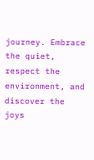journey. Embrace the quiet, respect the environment, and discover the joys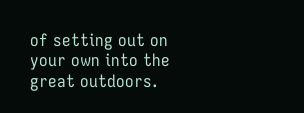of setting out on your own into the great outdoors.